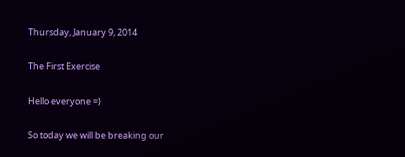Thursday, January 9, 2014

The First Exercise

Hello everyone =)

So today we will be breaking our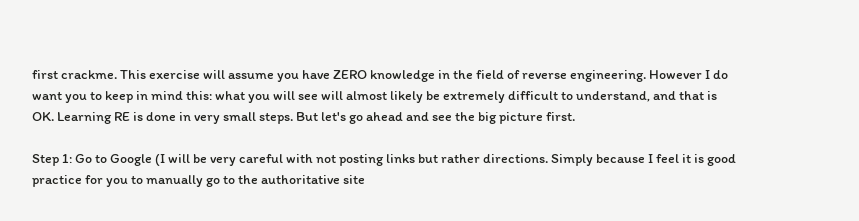first crackme. This exercise will assume you have ZERO knowledge in the field of reverse engineering. However I do want you to keep in mind this: what you will see will almost likely be extremely difficult to understand, and that is OK. Learning RE is done in very small steps. But let's go ahead and see the big picture first.

Step 1: Go to Google (I will be very careful with not posting links but rather directions. Simply because I feel it is good practice for you to manually go to the authoritative site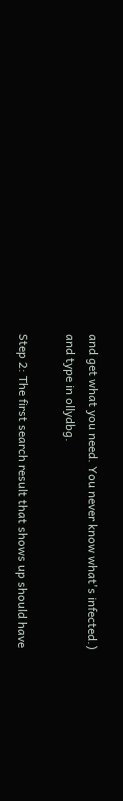and get what you need. You never know what's infected.) and type in ollydbg.

Step 2: The first search result that shows up should have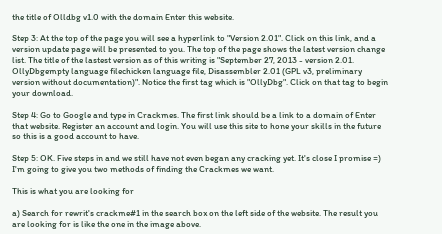the title of Olldbg v1.0 with the domain Enter this website.

Step 3: At the top of the page you will see a hyperlink to "Version 2.01". Click on this link, and a version update page will be presented to you. The top of the page shows the latest version change list. The title of the lastest version as of this writing is "September 27, 2013 - version 2.01. OllyDbgempty language filechicken language file, Disassembler 2.01 (GPL v3, preliminary version without documentation)". Notice the first tag which is "OllyDbg". Click on that tag to begin your download.

Step 4: Go to Google and type in Crackmes. The first link should be a link to a domain of Enter that website. Register an account and login. You will use this site to hone your skills in the future so this is a good account to have.

Step 5: OK. Five steps in and we still have not even began any cracking yet. It's close I promise =) I'm going to give you two methods of finding the Crackmes we want.

This is what you are looking for

a) Search for rewrit's crackme#1 in the search box on the left side of the website. The result you are looking for is like the one in the image above.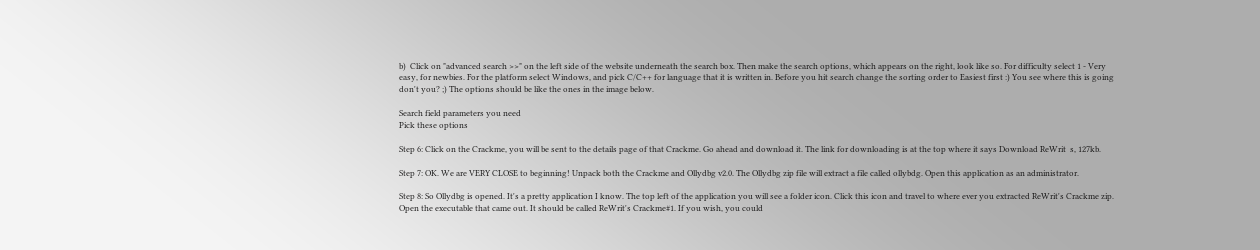b)  Click on "advanced search >>" on the left side of the website underneath the search box. Then make the search options, which appears on the right, look like so. For difficulty select 1 - Very easy, for newbies. For the platform select Windows, and pick C/C++ for language that it is written in. Before you hit search change the sorting order to Easiest first :) You see where this is going don't you? ;) The options should be like the ones in the image below.

Search field parameters you need
Pick these options

Step 6: Click on the Crackme, you will be sent to the details page of that Crackme. Go ahead and download it. The link for downloading is at the top where it says Download ReWrit  s, 127kb.

Step 7: OK. We are VERY CLOSE to beginning! Unpack both the Crackme and Ollydbg v2.0. The Ollydbg zip file will extract a file called ollybdg. Open this application as an administrator.

Step 8: So Ollydbg is opened. It's a pretty application I know. The top left of the application you will see a folder icon. Click this icon and travel to where ever you extracted ReWrit's Crackme zip. Open the executable that came out. It should be called ReWrit's Crackme#1. If you wish, you could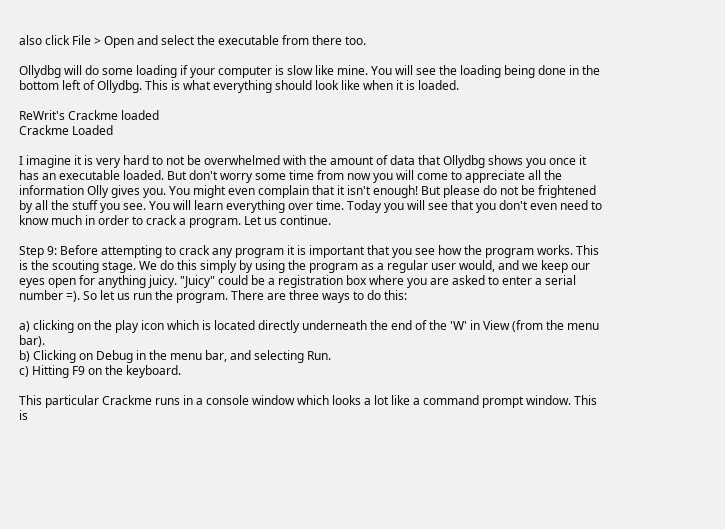also click File > Open and select the executable from there too.

Ollydbg will do some loading if your computer is slow like mine. You will see the loading being done in the bottom left of Ollydbg. This is what everything should look like when it is loaded.

ReWrit's Crackme loaded
Crackme Loaded

I imagine it is very hard to not be overwhelmed with the amount of data that Ollydbg shows you once it has an executable loaded. But don't worry some time from now you will come to appreciate all the information Olly gives you. You might even complain that it isn't enough! But please do not be frightened by all the stuff you see. You will learn everything over time. Today you will see that you don't even need to know much in order to crack a program. Let us continue.

Step 9: Before attempting to crack any program it is important that you see how the program works. This is the scouting stage. We do this simply by using the program as a regular user would, and we keep our eyes open for anything juicy. "Juicy" could be a registration box where you are asked to enter a serial number =). So let us run the program. There are three ways to do this:

a) clicking on the play icon which is located directly underneath the end of the 'W' in View (from the menu bar).
b) Clicking on Debug in the menu bar, and selecting Run.
c) Hitting F9 on the keyboard.

This particular Crackme runs in a console window which looks a lot like a command prompt window. This is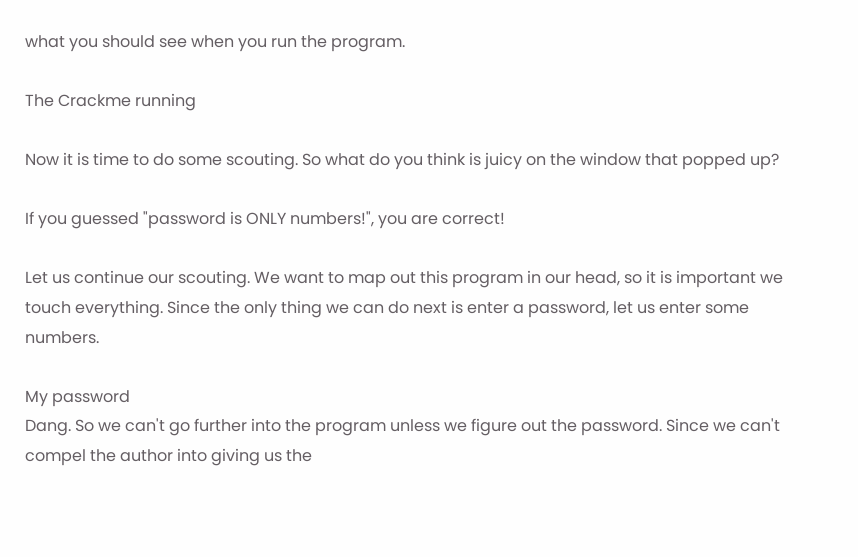what you should see when you run the program.

The Crackme running

Now it is time to do some scouting. So what do you think is juicy on the window that popped up?

If you guessed "password is ONLY numbers!", you are correct!

Let us continue our scouting. We want to map out this program in our head, so it is important we touch everything. Since the only thing we can do next is enter a password, let us enter some numbers.

My password
Dang. So we can't go further into the program unless we figure out the password. Since we can't compel the author into giving us the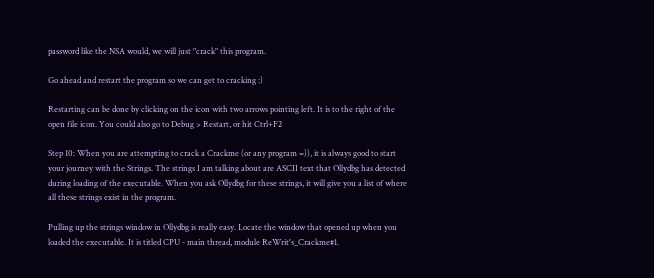password like the NSA would, we will just "crack" this program.

Go ahead and restart the program so we can get to cracking :)

Restarting can be done by clicking on the icon with two arrows pointing left. It is to the right of the open file icon. You could also go to Debug > Restart, or hit Ctrl+F2

Step 10: When you are attempting to crack a Crackme (or any program =)), it is always good to start your journey with the Strings. The strings I am talking about are ASCII text that Ollydbg has detected during loading of the executable. When you ask Ollydbg for these strings, it will give you a list of where all these strings exist in the program.

Pulling up the strings window in Ollydbg is really easy. Locate the window that opened up when you loaded the executable. It is titled CPU - main thread, module ReWrit's_Crackme#1.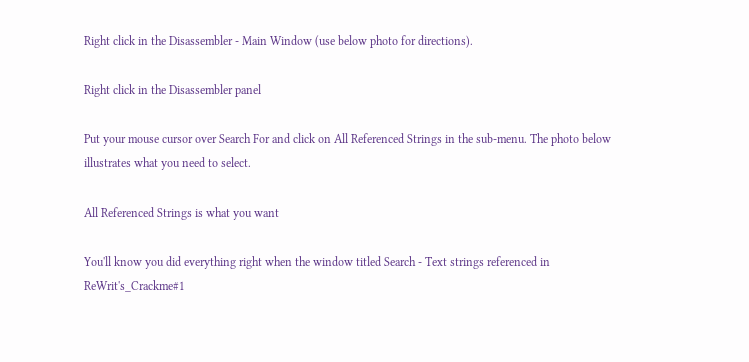Right click in the Disassembler - Main Window (use below photo for directions).

Right click in the Disassembler panel

Put your mouse cursor over Search For and click on All Referenced Strings in the sub-menu. The photo below illustrates what you need to select.

All Referenced Strings is what you want

You'll know you did everything right when the window titled Search - Text strings referenced in ReWrit's_Crackme#1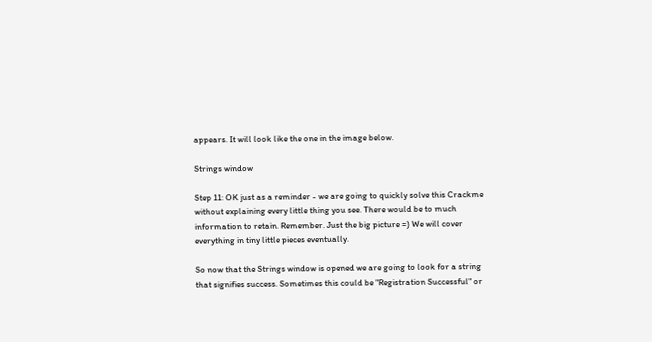appears. It will look like the one in the image below.

Strings window

Step 11: OK just as a reminder - we are going to quickly solve this Crackme without explaining every little thing you see. There would be to much information to retain. Remember. Just the big picture =) We will cover everything in tiny little pieces eventually.

So now that the Strings window is opened we are going to look for a string that signifies success. Sometimes this could be "Registration Successful" or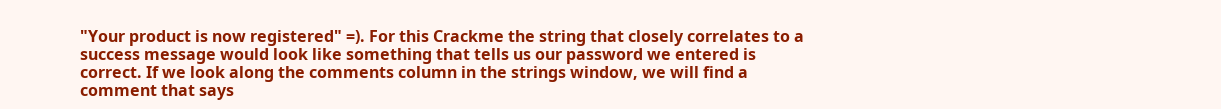"Your product is now registered" =). For this Crackme the string that closely correlates to a success message would look like something that tells us our password we entered is correct. If we look along the comments column in the strings window, we will find a comment that says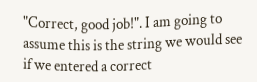"Correct, good job!". I am going to assume this is the string we would see if we entered a correct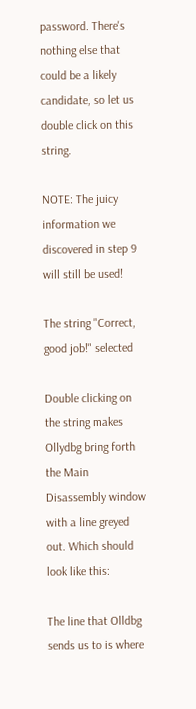password. There's nothing else that could be a likely candidate, so let us double click on this string.

NOTE: The juicy information we discovered in step 9 will still be used!

The string "Correct, good job!" selected

Double clicking on the string makes Ollydbg bring forth the Main Disassembly window with a line greyed out. Which should look like this:

The line that Olldbg sends us to is where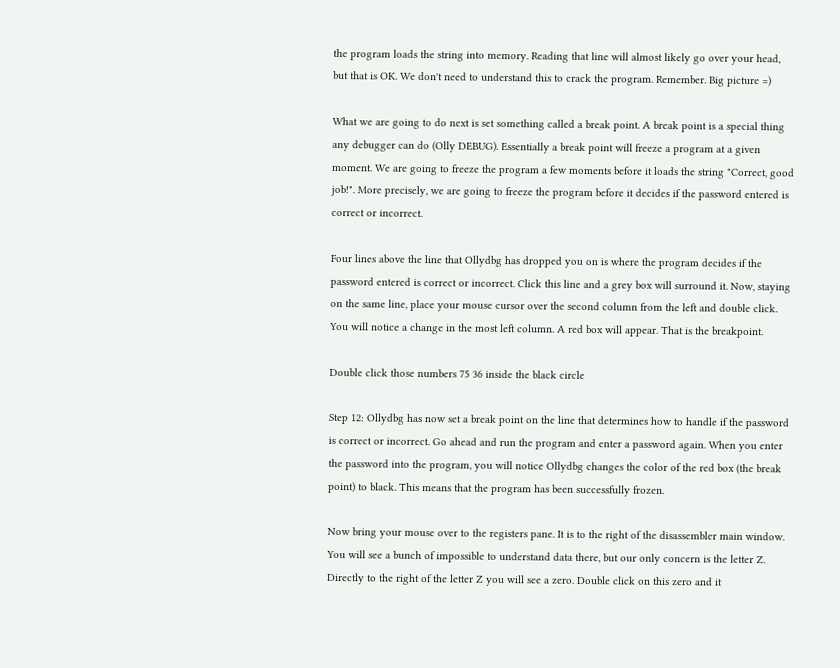the program loads the string into memory. Reading that line will almost likely go over your head, but that is OK. We don't need to understand this to crack the program. Remember. Big picture =)

What we are going to do next is set something called a break point. A break point is a special thing any debugger can do (Olly DEBUG). Essentially a break point will freeze a program at a given moment. We are going to freeze the program a few moments before it loads the string "Correct, good job!". More precisely, we are going to freeze the program before it decides if the password entered is correct or incorrect.

Four lines above the line that Ollydbg has dropped you on is where the program decides if the password entered is correct or incorrect. Click this line and a grey box will surround it. Now, staying on the same line, place your mouse cursor over the second column from the left and double click. You will notice a change in the most left column. A red box will appear. That is the breakpoint.

Double click those numbers 75 36 inside the black circle

Step 12: Ollydbg has now set a break point on the line that determines how to handle if the password is correct or incorrect. Go ahead and run the program and enter a password again. When you enter the password into the program, you will notice Ollydbg changes the color of the red box (the break point) to black. This means that the program has been successfully frozen.

Now bring your mouse over to the registers pane. It is to the right of the disassembler main window. You will see a bunch of impossible to understand data there, but our only concern is the letter Z. Directly to the right of the letter Z you will see a zero. Double click on this zero and it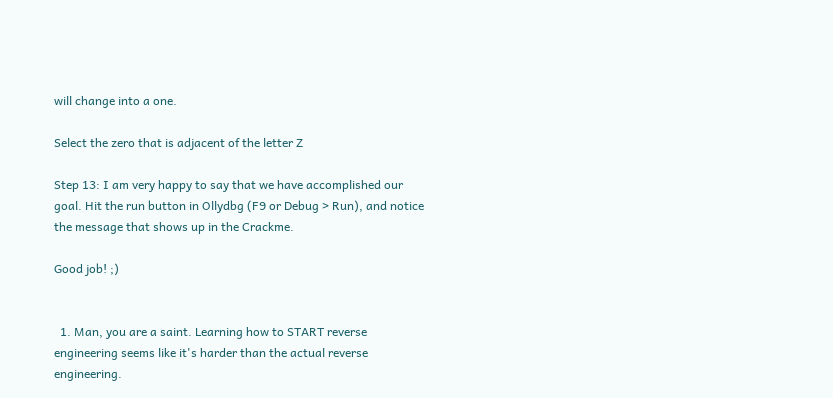will change into a one.

Select the zero that is adjacent of the letter Z

Step 13: I am very happy to say that we have accomplished our goal. Hit the run button in Ollydbg (F9 or Debug > Run), and notice the message that shows up in the Crackme.

Good job! ;)


  1. Man, you are a saint. Learning how to START reverse engineering seems like it's harder than the actual reverse engineering.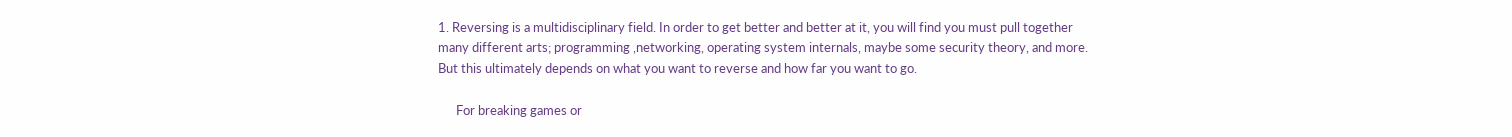1. Reversing is a multidisciplinary field. In order to get better and better at it, you will find you must pull together many different arts; programming ,networking, operating system internals, maybe some security theory, and more. But this ultimately depends on what you want to reverse and how far you want to go.

      For breaking games or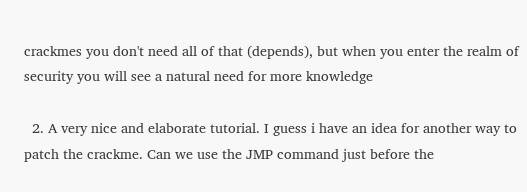crackmes you don't need all of that (depends), but when you enter the realm of security you will see a natural need for more knowledge

  2. A very nice and elaborate tutorial. I guess i have an idea for another way to patch the crackme. Can we use the JMP command just before the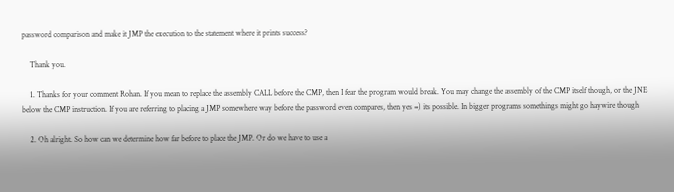password comparison and make it JMP the execution to the statement where it prints success?

    Thank you.

    1. Thanks for your comment Rohan. If you mean to replace the assembly CALL before the CMP, then I fear the program would break. You may change the assembly of the CMP itself though, or the JNE below the CMP instruction. If you are referring to placing a JMP somewhere way before the password even compares, then yes =) its possible. In bigger programs somethings might go haywire though

    2. Oh alright. So how can we determine how far before to place the JMP. Or do we have to use a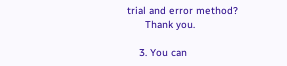trial and error method?
      Thank you.

    3. You can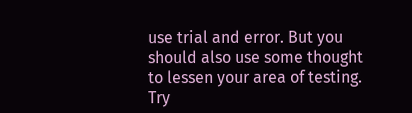use trial and error. But you should also use some thought to lessen your area of testing. Try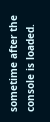sometime after the console is loaded.